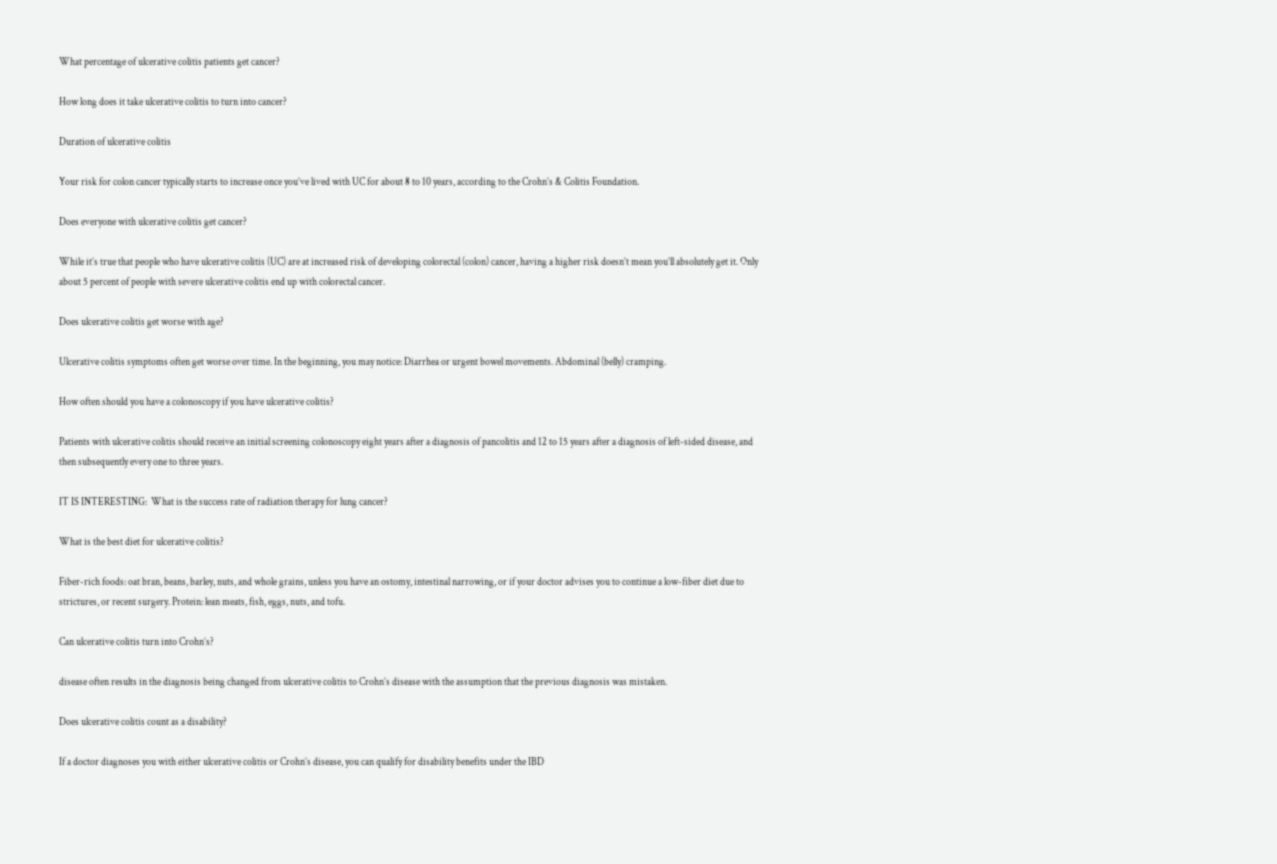What percentage of ulcerative colitis patients get cancer?

How long does it take ulcerative colitis to turn into cancer?

Duration of ulcerative colitis

Your risk for colon cancer typically starts to increase once you’ve lived with UC for about 8 to 10 years, according to the Crohn’s & Colitis Foundation.

Does everyone with ulcerative colitis get cancer?

While it’s true that people who have ulcerative colitis (UC) are at increased risk of developing colorectal (colon) cancer, having a higher risk doesn’t mean you’ll absolutely get it. Only about 5 percent of people with severe ulcerative colitis end up with colorectal cancer.

Does ulcerative colitis get worse with age?

Ulcerative colitis symptoms often get worse over time. In the beginning, you may notice: Diarrhea or urgent bowel movements. Abdominal (belly) cramping.

How often should you have a colonoscopy if you have ulcerative colitis?

Patients with ulcerative colitis should receive an initial screening colonoscopy eight years after a diagnosis of pancolitis and 12 to 15 years after a diagnosis of left-sided disease, and then subsequently every one to three years.

IT IS INTERESTING:  What is the success rate of radiation therapy for lung cancer?

What is the best diet for ulcerative colitis?

Fiber-rich foods: oat bran, beans, barley, nuts, and whole grains, unless you have an ostomy, intestinal narrowing, or if your doctor advises you to continue a low-fiber diet due to strictures, or recent surgery. Protein: lean meats, fish, eggs, nuts, and tofu.

Can ulcerative colitis turn into Crohn’s?

disease often results in the diagnosis being changed from ulcerative colitis to Crohn’s disease with the assumption that the previous diagnosis was mistaken.

Does ulcerative colitis count as a disability?

If a doctor diagnoses you with either ulcerative colitis or Crohn’s disease, you can qualify for disability benefits under the IBD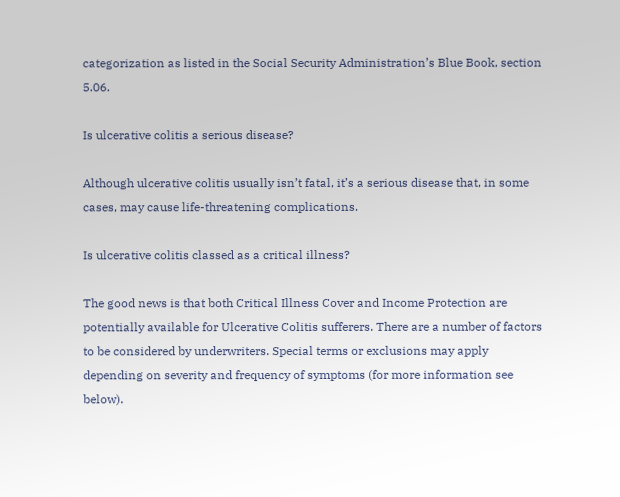categorization as listed in the Social Security Administration’s Blue Book, section 5.06.

Is ulcerative colitis a serious disease?

Although ulcerative colitis usually isn’t fatal, it’s a serious disease that, in some cases, may cause life-threatening complications.

Is ulcerative colitis classed as a critical illness?

The good news is that both Critical Illness Cover and Income Protection are potentially available for Ulcerative Colitis sufferers. There are a number of factors to be considered by underwriters. Special terms or exclusions may apply depending on severity and frequency of symptoms (for more information see below).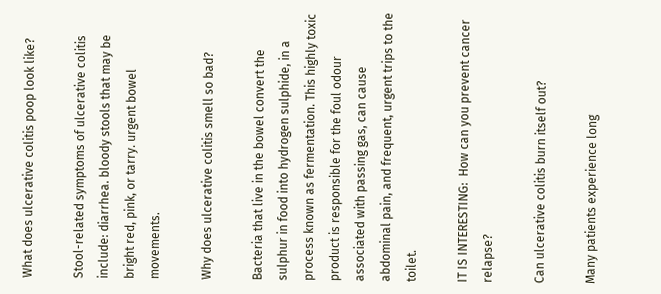What does ulcerative colitis poop look like?

Stool-related symptoms of ulcerative colitis include: diarrhea. bloody stools that may be bright red, pink, or tarry. urgent bowel movements.

Why does ulcerative colitis smell so bad?

Bacteria that live in the bowel convert the sulphur in food into hydrogen sulphide, in a process known as fermentation. This highly toxic product is responsible for the foul odour associated with passing gas, can cause abdominal pain, and frequent, urgent trips to the toilet.

IT IS INTERESTING:  How can you prevent cancer relapse?

Can ulcerative colitis burn itself out?

Many patients experience long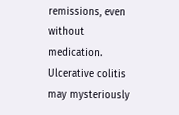remissions, even without medication. Ulcerative colitis may mysteriously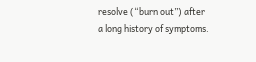resolve (“burn out”) after a long history of symptoms.